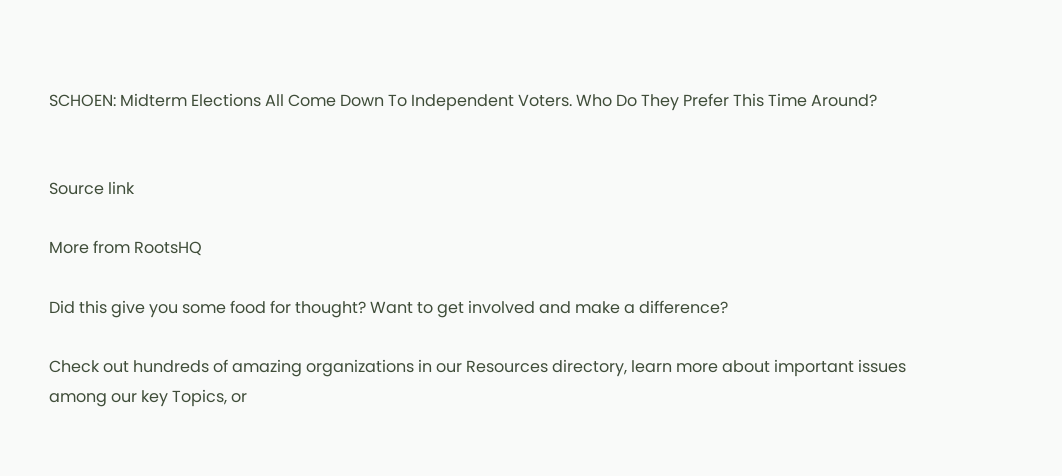SCHOEN: Midterm Elections All Come Down To Independent Voters. Who Do They Prefer This Time Around?


Source link

More from RootsHQ

Did this give you some food for thought? Want to get involved and make a difference?

Check out hundreds of amazing organizations in our Resources directory, learn more about important issues among our key Topics, or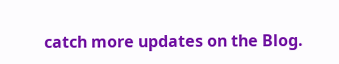catch more updates on the Blog.